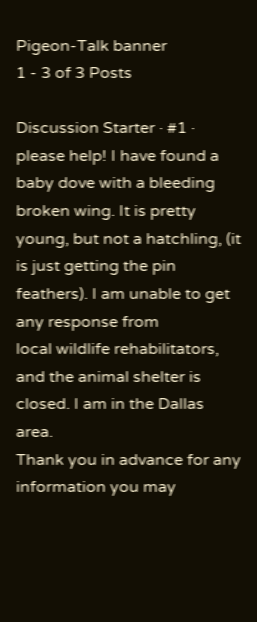Pigeon-Talk banner
1 - 3 of 3 Posts

Discussion Starter · #1 ·
please help! I have found a baby dove with a bleeding broken wing. It is pretty young, but not a hatchling, (it is just getting the pin feathers). I am unable to get any response from
local wildlife rehabilitators, and the animal shelter is closed. I am in the Dallas area.
Thank you in advance for any information you may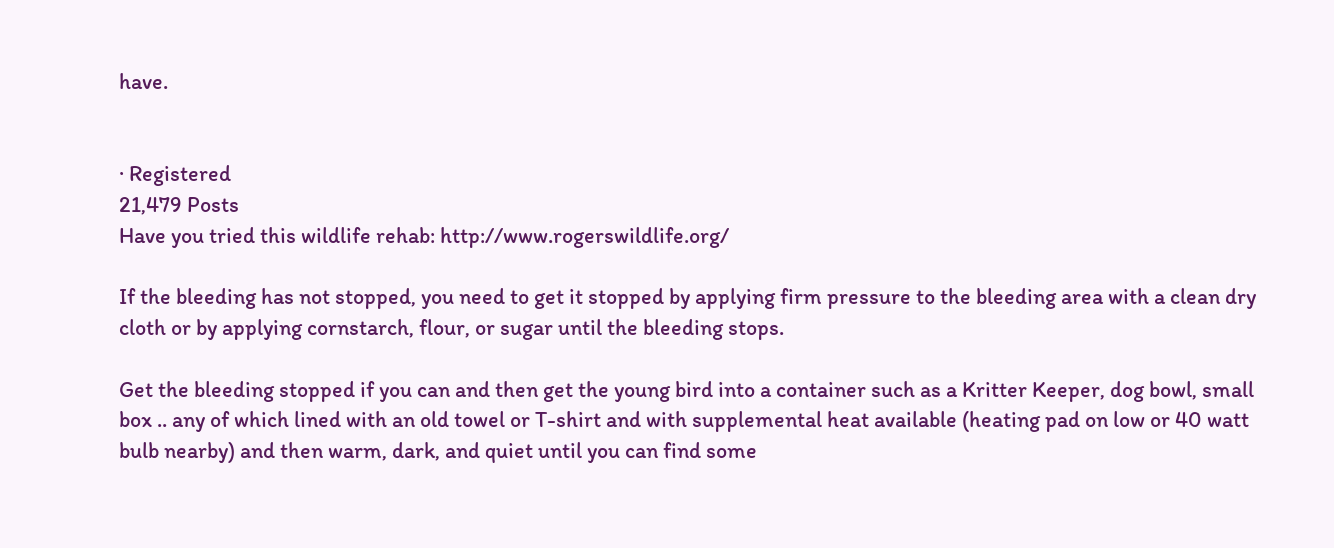have.


· Registered
21,479 Posts
Have you tried this wildlife rehab: http://www.rogerswildlife.org/

If the bleeding has not stopped, you need to get it stopped by applying firm pressure to the bleeding area with a clean dry cloth or by applying cornstarch, flour, or sugar until the bleeding stops.

Get the bleeding stopped if you can and then get the young bird into a container such as a Kritter Keeper, dog bowl, small box .. any of which lined with an old towel or T-shirt and with supplemental heat available (heating pad on low or 40 watt bulb nearby) and then warm, dark, and quiet until you can find some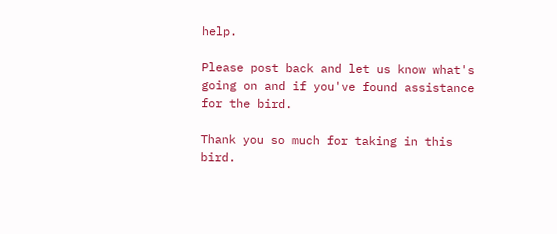help.

Please post back and let us know what's going on and if you've found assistance for the bird.

Thank you so much for taking in this bird.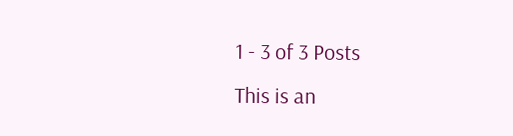1 - 3 of 3 Posts
This is an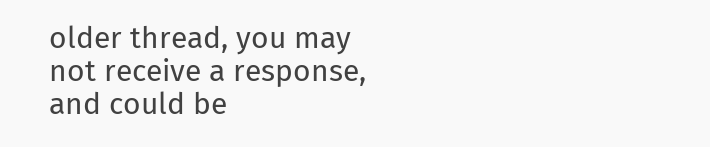older thread, you may not receive a response, and could be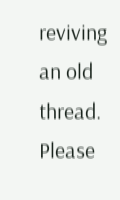reviving an old thread. Please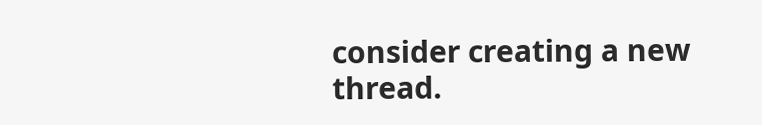consider creating a new thread.